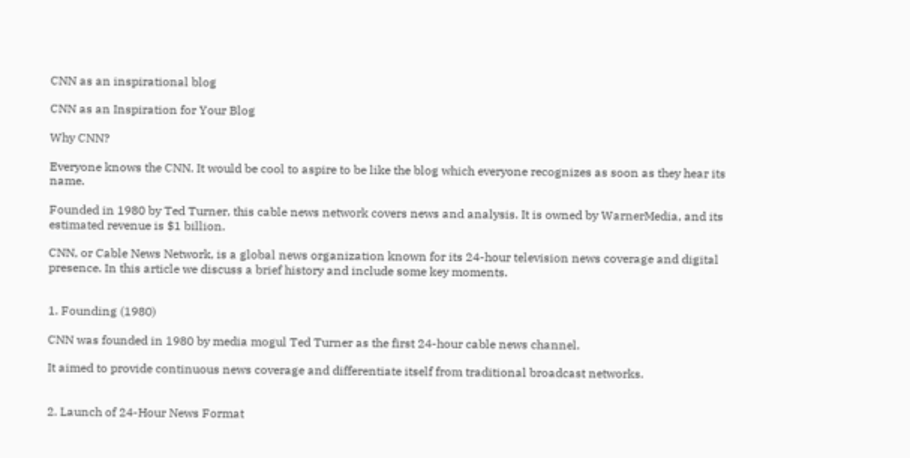CNN as an inspirational blog

CNN as an Inspiration for Your Blog

Why CNN?

Everyone knows the CNN. It would be cool to aspire to be like the blog which everyone recognizes as soon as they hear its name.

Founded in 1980 by Ted Turner, this cable news network covers news and analysis. It is owned by WarnerMedia, and its estimated revenue is $1 billion.

CNN, or Cable News Network, is a global news organization known for its 24-hour television news coverage and digital presence. In this article we discuss a brief history and include some key moments.


1. Founding (1980)

CNN was founded in 1980 by media mogul Ted Turner as the first 24-hour cable news channel.

It aimed to provide continuous news coverage and differentiate itself from traditional broadcast networks.


2. Launch of 24-Hour News Format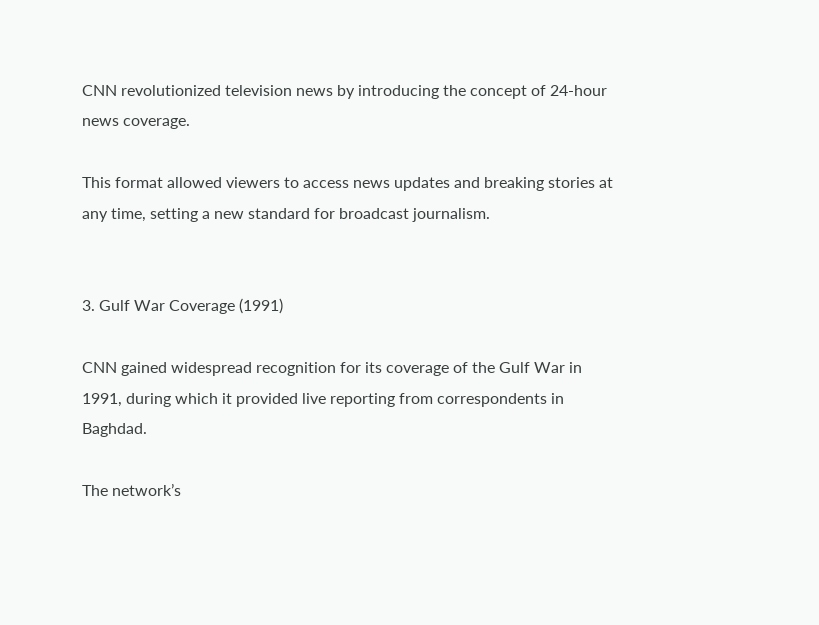CNN revolutionized television news by introducing the concept of 24-hour news coverage.

This format allowed viewers to access news updates and breaking stories at any time, setting a new standard for broadcast journalism.


3. Gulf War Coverage (1991)

CNN gained widespread recognition for its coverage of the Gulf War in 1991, during which it provided live reporting from correspondents in Baghdad.

The network’s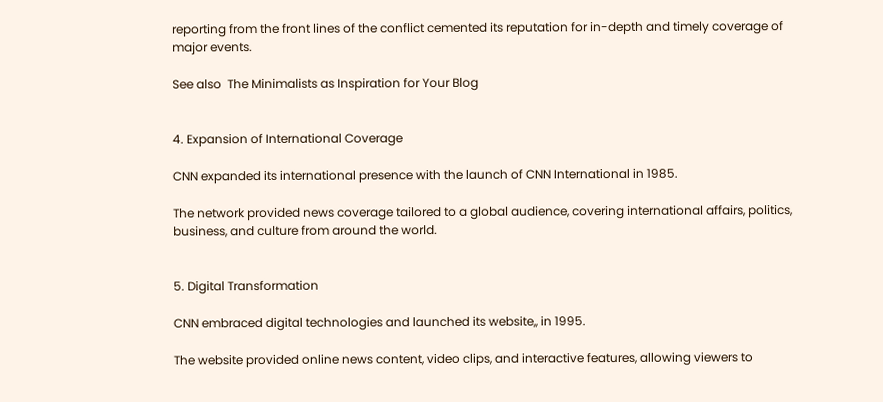reporting from the front lines of the conflict cemented its reputation for in-depth and timely coverage of major events.

See also  The Minimalists as Inspiration for Your Blog


4. Expansion of International Coverage

CNN expanded its international presence with the launch of CNN International in 1985.

The network provided news coverage tailored to a global audience, covering international affairs, politics, business, and culture from around the world.


5. Digital Transformation

CNN embraced digital technologies and launched its website,, in 1995.

The website provided online news content, video clips, and interactive features, allowing viewers to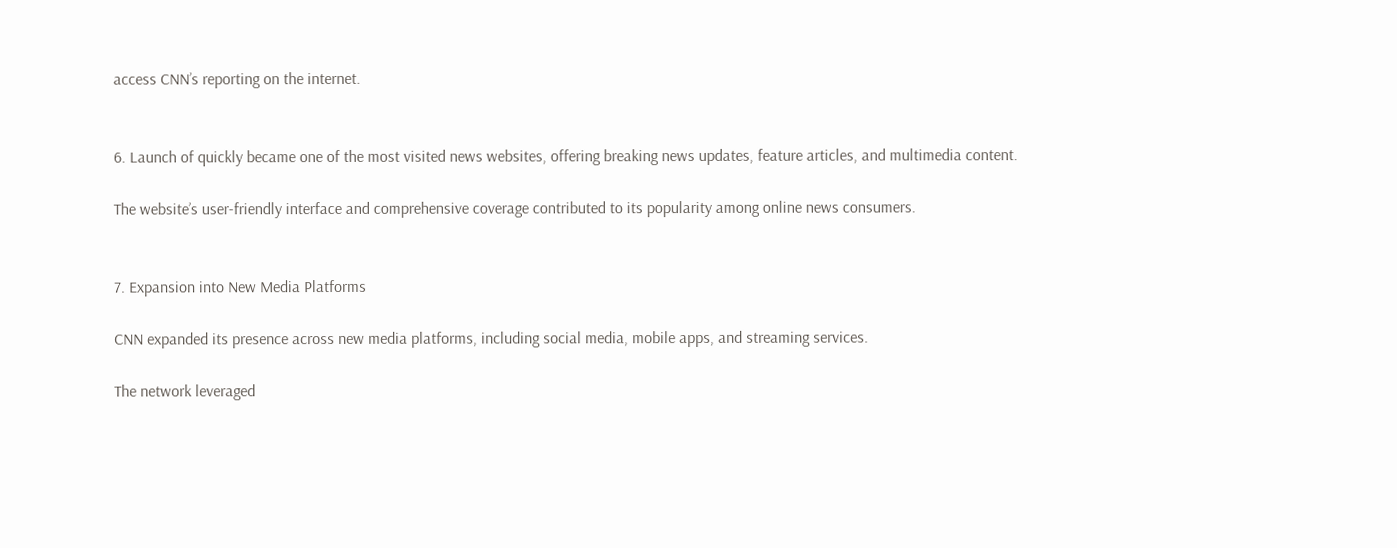access CNN’s reporting on the internet.


6. Launch of quickly became one of the most visited news websites, offering breaking news updates, feature articles, and multimedia content.

The website’s user-friendly interface and comprehensive coverage contributed to its popularity among online news consumers.


7. Expansion into New Media Platforms

CNN expanded its presence across new media platforms, including social media, mobile apps, and streaming services.

The network leveraged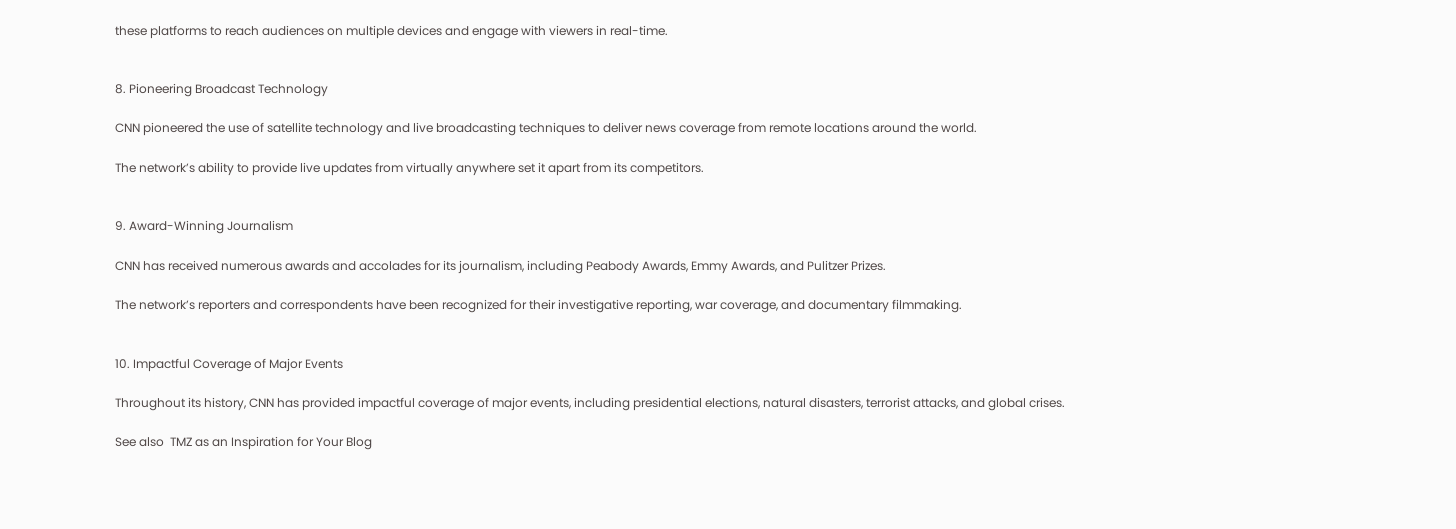these platforms to reach audiences on multiple devices and engage with viewers in real-time.


8. Pioneering Broadcast Technology

CNN pioneered the use of satellite technology and live broadcasting techniques to deliver news coverage from remote locations around the world.

The network’s ability to provide live updates from virtually anywhere set it apart from its competitors.


9. Award-Winning Journalism

CNN has received numerous awards and accolades for its journalism, including Peabody Awards, Emmy Awards, and Pulitzer Prizes.

The network’s reporters and correspondents have been recognized for their investigative reporting, war coverage, and documentary filmmaking.


10. Impactful Coverage of Major Events

Throughout its history, CNN has provided impactful coverage of major events, including presidential elections, natural disasters, terrorist attacks, and global crises.

See also  TMZ as an Inspiration for Your Blog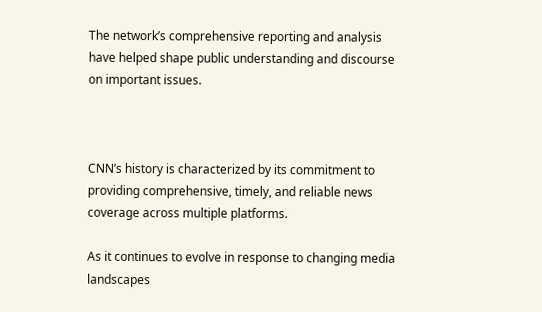The network’s comprehensive reporting and analysis have helped shape public understanding and discourse on important issues.



CNN’s history is characterized by its commitment to providing comprehensive, timely, and reliable news coverage across multiple platforms.

As it continues to evolve in response to changing media landscapes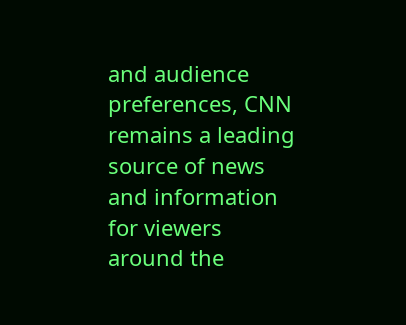and audience preferences, CNN remains a leading source of news and information for viewers around the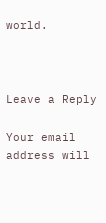world.



Leave a Reply

Your email address will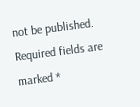not be published. Required fields are marked *